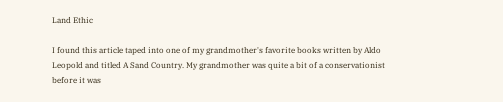Land Ethic

I found this article taped into one of my grandmother's favorite books written by Aldo Leopold and titled A Sand Country. My grandmother was quite a bit of a conservationist before it was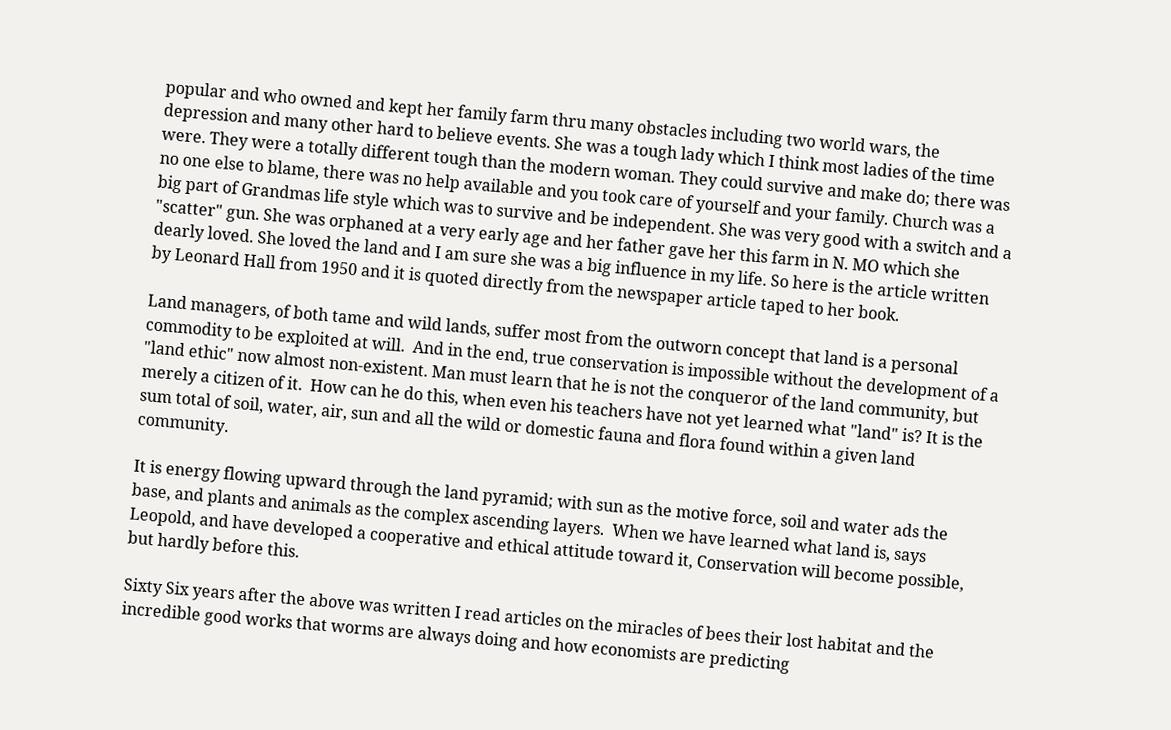popular and who owned and kept her family farm thru many obstacles including two world wars, the depression and many other hard to believe events. She was a tough lady which I think most ladies of the time were. They were a totally different tough than the modern woman. They could survive and make do; there was no one else to blame, there was no help available and you took care of yourself and your family. Church was a big part of Grandmas life style which was to survive and be independent. She was very good with a switch and a "scatter" gun. She was orphaned at a very early age and her father gave her this farm in N. MO which she dearly loved. She loved the land and I am sure she was a big influence in my life. So here is the article written by Leonard Hall from 1950 and it is quoted directly from the newspaper article taped to her book.

Land managers, of both tame and wild lands, suffer most from the outworn concept that land is a personal commodity to be exploited at will.  And in the end, true conservation is impossible without the development of a "land ethic" now almost non-existent. Man must learn that he is not the conqueror of the land community, but merely a citizen of it.  How can he do this, when even his teachers have not yet learned what "land" is? It is the sum total of soil, water, air, sun and all the wild or domestic fauna and flora found within a given land community.

It is energy flowing upward through the land pyramid; with sun as the motive force, soil and water ads the base, and plants and animals as the complex ascending layers.  When we have learned what land is, says Leopold, and have developed a cooperative and ethical attitude toward it, Conservation will become possible, but hardly before this.

Sixty Six years after the above was written I read articles on the miracles of bees their lost habitat and the incredible good works that worms are always doing and how economists are predicting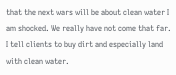that the next wars will be about clean water I am shocked. We really have not come that far. I tell clients to buy dirt and especially land with clean water.